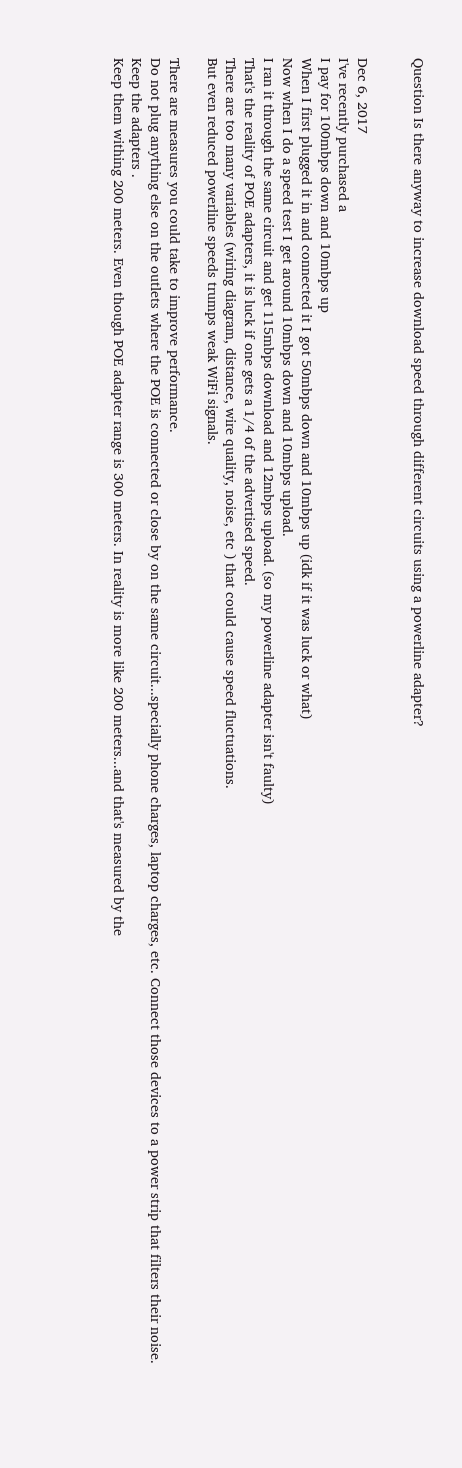Question Is there anyway to increase download speed through different circuits using a powerline adapter?


Dec 6, 2017
I've recently purchased a
I pay for 100mbps down and 10mbps up
When I first plugged it in and connected it I got 50mbps down and 10mbps up (idk if it was luck or what)
Now when I do a speed test I get around 10mbps down and 10mbps upload.
I ran it through the same circuit and get 115mbps download and 12mbps upload. (so my powerline adapter isn't faulty)
That's the reality of POE adapters, it is luck if one gets a 1/4 of the advertised speed.
There are too many variables (wiring diagram, distance, wire quality, noise, etc ) that could cause speed fluctuations.
But even reduced powerline speeds trumps weak WiFi signals.

There are measures you could take to improve performance.
Do not plug anything else on the outlets where the POE is connected or close by on the same circuit...specially phone charges, laptop charges, etc. Connect those devices to a power strip that filters their noise.
Keep the adapters .
Keep them withing 200 meters. Even though POE adapter range is 300 meters. In reality is more like 200 meters...and that's measured by the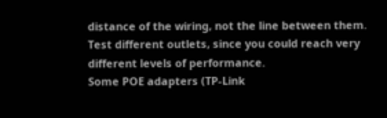distance of the wiring, not the line between them.
Test different outlets, since you could reach very different levels of performance.
Some POE adapters (TP-Link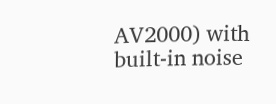AV2000) with built-in noise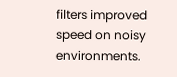filters improved speed on noisy environments.